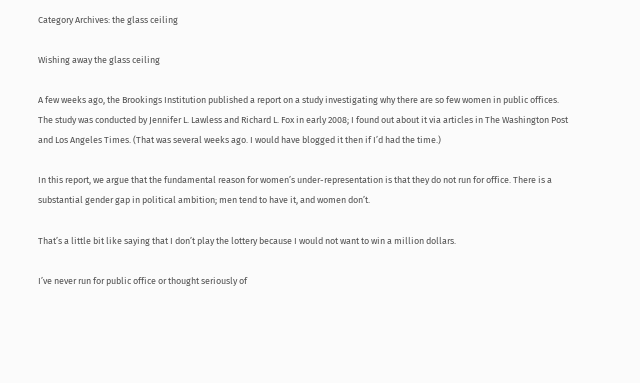Category Archives: the glass ceiling

Wishing away the glass ceiling

A few weeks ago, the Brookings Institution published a report on a study investigating why there are so few women in public offices. The study was conducted by Jennifer L. Lawless and Richard L. Fox in early 2008; I found out about it via articles in The Washington Post and Los Angeles Times. (That was several weeks ago. I would have blogged it then if I’d had the time.)

In this report, we argue that the fundamental reason for women’s under-representation is that they do not run for office. There is a substantial gender gap in political ambition; men tend to have it, and women don’t.

That’s a little bit like saying that I don’t play the lottery because I would not want to win a million dollars.

I’ve never run for public office or thought seriously of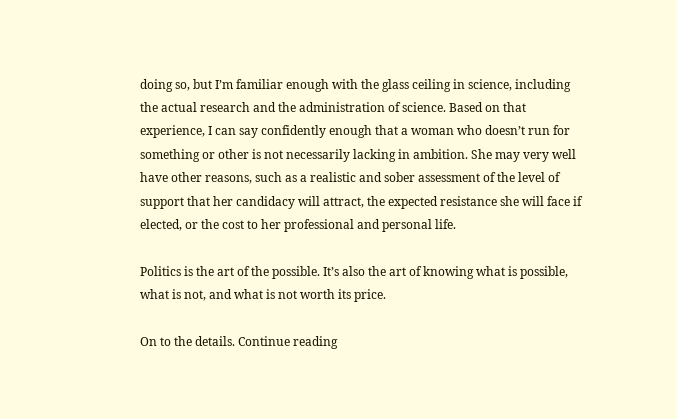doing so, but I’m familiar enough with the glass ceiling in science, including the actual research and the administration of science. Based on that experience, I can say confidently enough that a woman who doesn’t run for something or other is not necessarily lacking in ambition. She may very well have other reasons, such as a realistic and sober assessment of the level of support that her candidacy will attract, the expected resistance she will face if elected, or the cost to her professional and personal life.

Politics is the art of the possible. It’s also the art of knowing what is possible, what is not, and what is not worth its price.

On to the details. Continue reading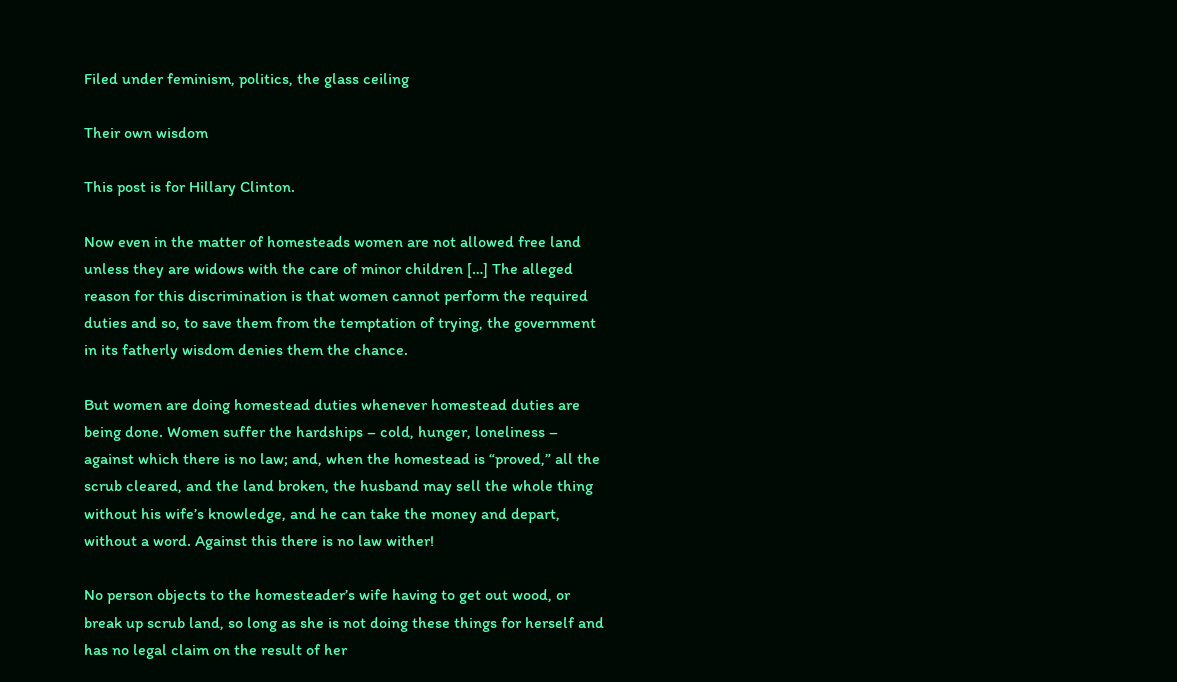Filed under feminism, politics, the glass ceiling

Their own wisdom

This post is for Hillary Clinton.

Now even in the matter of homesteads women are not allowed free land unless they are widows with the care of minor children […] The alleged reason for this discrimination is that women cannot perform the required duties and so, to save them from the temptation of trying, the government in its fatherly wisdom denies them the chance.

But women are doing homestead duties whenever homestead duties are being done. Women suffer the hardships – cold, hunger, loneliness – against which there is no law; and, when the homestead is “proved,” all the scrub cleared, and the land broken, the husband may sell the whole thing without his wife’s knowledge, and he can take the money and depart, without a word. Against this there is no law wither!

No person objects to the homesteader’s wife having to get out wood, or break up scrub land, so long as she is not doing these things for herself and has no legal claim on the result of her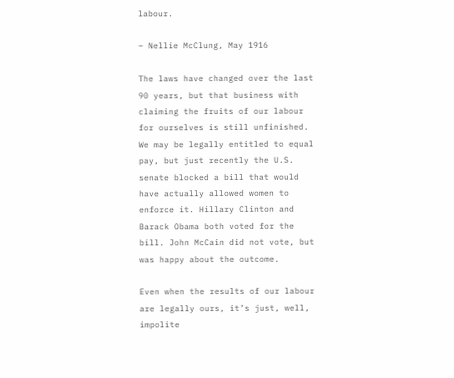labour.

– Nellie McClung, May 1916

The laws have changed over the last 90 years, but that business with claiming the fruits of our labour for ourselves is still unfinished. We may be legally entitled to equal pay, but just recently the U.S. senate blocked a bill that would have actually allowed women to enforce it. Hillary Clinton and Barack Obama both voted for the bill. John McCain did not vote, but was happy about the outcome.

Even when the results of our labour are legally ours, it’s just, well, impolite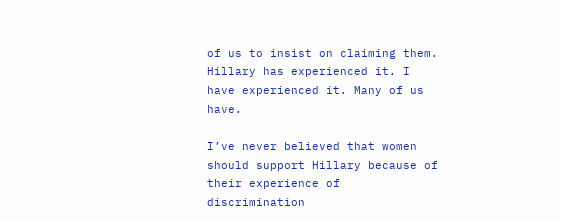of us to insist on claiming them. Hillary has experienced it. I have experienced it. Many of us have.

I’ve never believed that women should support Hillary because of their experience of discrimination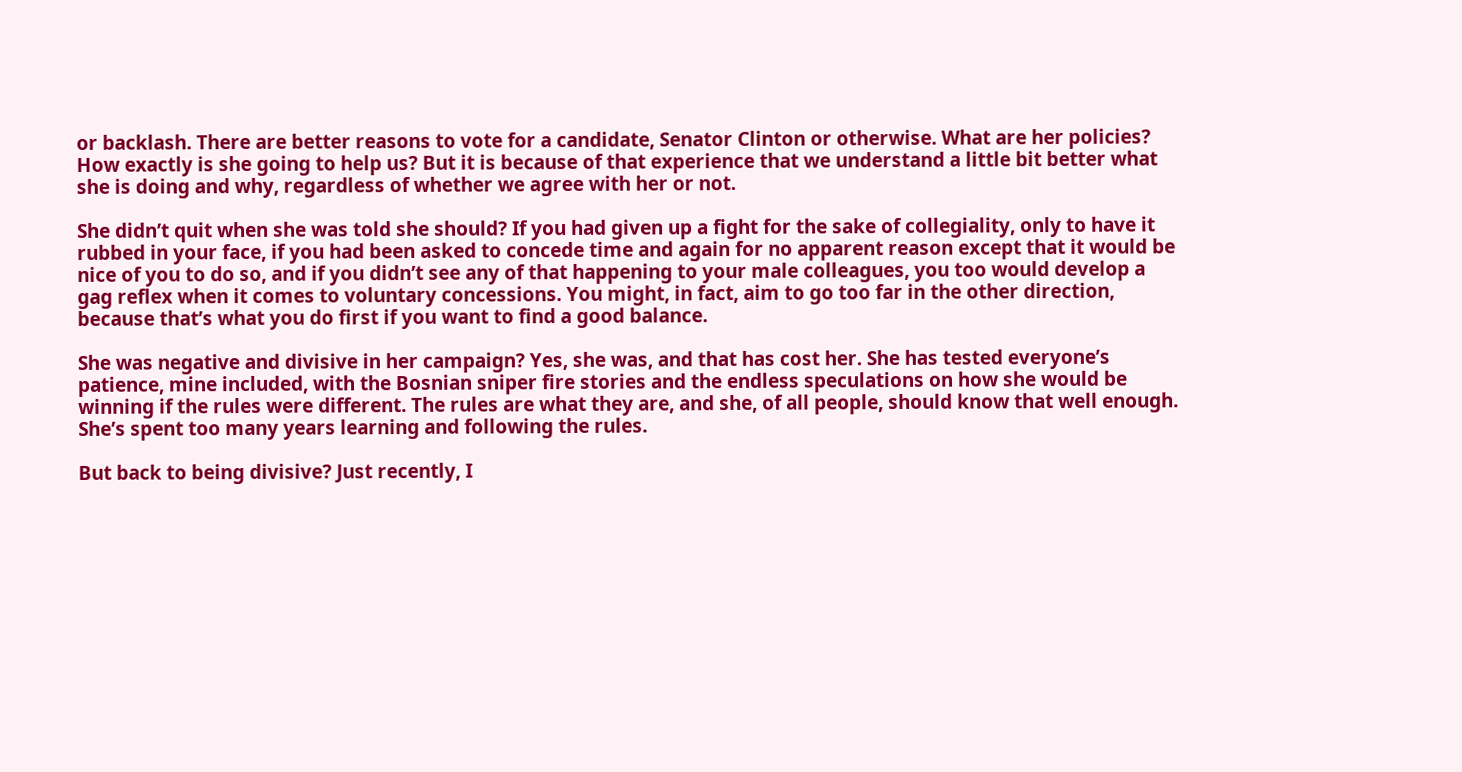or backlash. There are better reasons to vote for a candidate, Senator Clinton or otherwise. What are her policies? How exactly is she going to help us? But it is because of that experience that we understand a little bit better what she is doing and why, regardless of whether we agree with her or not.

She didn’t quit when she was told she should? If you had given up a fight for the sake of collegiality, only to have it rubbed in your face, if you had been asked to concede time and again for no apparent reason except that it would be nice of you to do so, and if you didn’t see any of that happening to your male colleagues, you too would develop a gag reflex when it comes to voluntary concessions. You might, in fact, aim to go too far in the other direction, because that’s what you do first if you want to find a good balance.

She was negative and divisive in her campaign? Yes, she was, and that has cost her. She has tested everyone’s patience, mine included, with the Bosnian sniper fire stories and the endless speculations on how she would be winning if the rules were different. The rules are what they are, and she, of all people, should know that well enough. She’s spent too many years learning and following the rules.

But back to being divisive? Just recently, I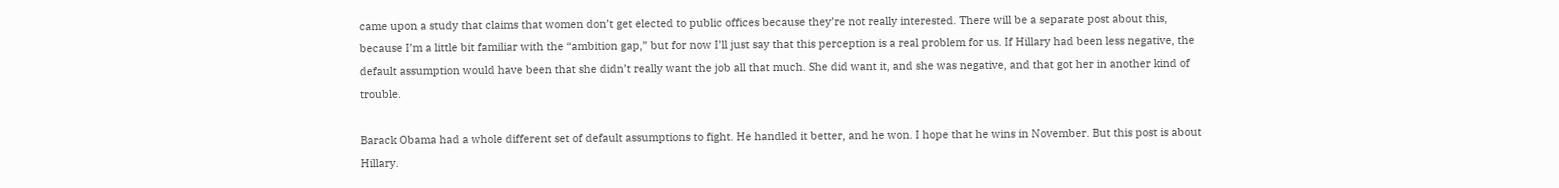came upon a study that claims that women don’t get elected to public offices because they’re not really interested. There will be a separate post about this, because I’m a little bit familiar with the “ambition gap,” but for now I’ll just say that this perception is a real problem for us. If Hillary had been less negative, the default assumption would have been that she didn’t really want the job all that much. She did want it, and she was negative, and that got her in another kind of trouble.

Barack Obama had a whole different set of default assumptions to fight. He handled it better, and he won. I hope that he wins in November. But this post is about Hillary.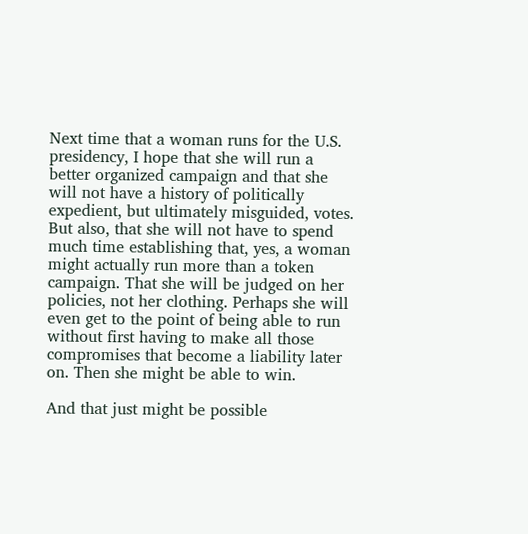Next time that a woman runs for the U.S. presidency, I hope that she will run a better organized campaign and that she will not have a history of politically expedient, but ultimately misguided, votes. But also, that she will not have to spend much time establishing that, yes, a woman might actually run more than a token campaign. That she will be judged on her policies, not her clothing. Perhaps she will even get to the point of being able to run without first having to make all those compromises that become a liability later on. Then she might be able to win.

And that just might be possible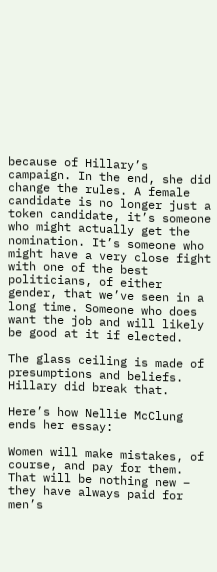because of Hillary’s campaign. In the end, she did change the rules. A female candidate is no longer just a token candidate, it’s someone who might actually get the nomination. It’s someone who might have a very close fight with one of the best politicians, of either gender, that we’ve seen in a long time. Someone who does want the job and will likely be good at it if elected.

The glass ceiling is made of presumptions and beliefs. Hillary did break that.

Here’s how Nellie McClung ends her essay:

Women will make mistakes, of course, and pay for them. That will be nothing new – they have always paid for men’s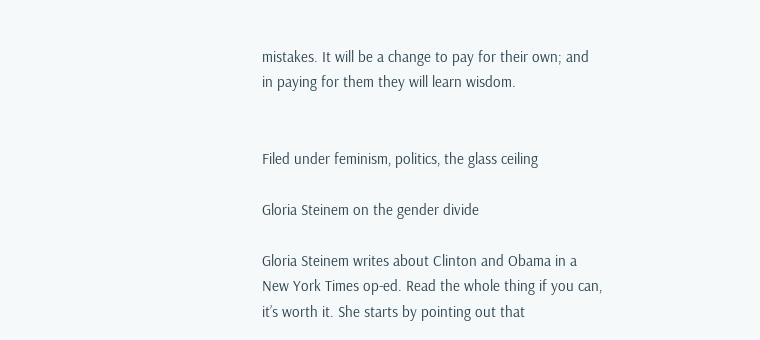mistakes. It will be a change to pay for their own; and in paying for them they will learn wisdom.


Filed under feminism, politics, the glass ceiling

Gloria Steinem on the gender divide

Gloria Steinem writes about Clinton and Obama in a New York Times op-ed. Read the whole thing if you can, it’s worth it. She starts by pointing out that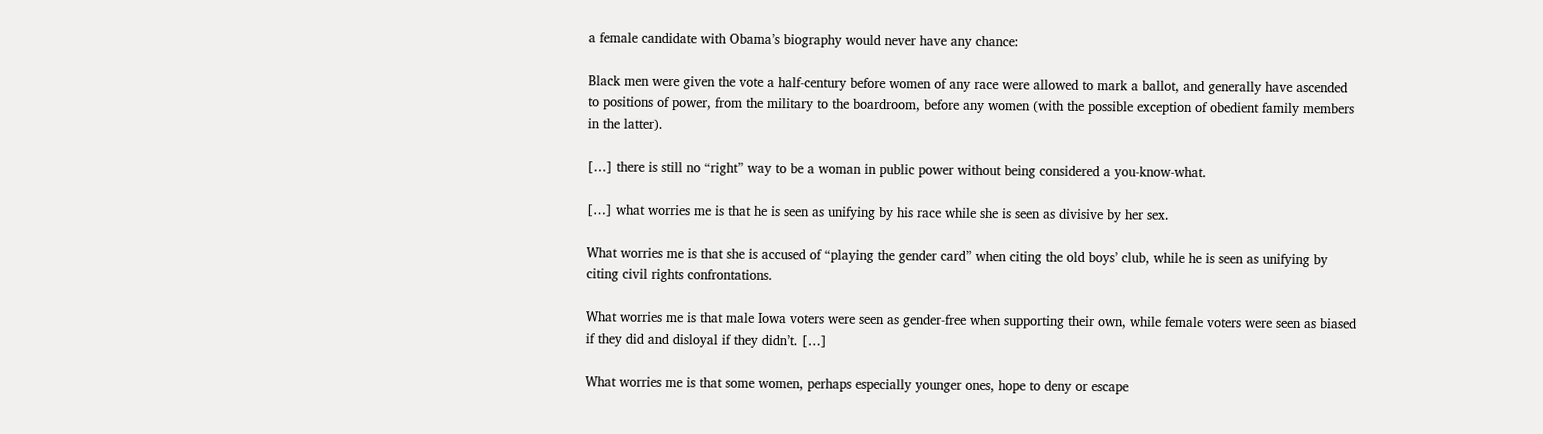a female candidate with Obama’s biography would never have any chance:

Black men were given the vote a half-century before women of any race were allowed to mark a ballot, and generally have ascended to positions of power, from the military to the boardroom, before any women (with the possible exception of obedient family members in the latter).

[…] there is still no “right” way to be a woman in public power without being considered a you-know-what.

[…] what worries me is that he is seen as unifying by his race while she is seen as divisive by her sex.

What worries me is that she is accused of “playing the gender card” when citing the old boys’ club, while he is seen as unifying by citing civil rights confrontations.

What worries me is that male Iowa voters were seen as gender-free when supporting their own, while female voters were seen as biased if they did and disloyal if they didn’t. […]

What worries me is that some women, perhaps especially younger ones, hope to deny or escape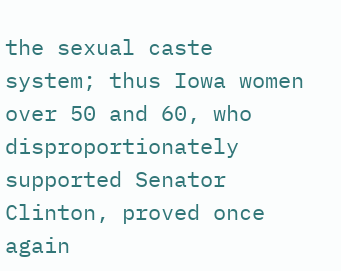the sexual caste system; thus Iowa women over 50 and 60, who disproportionately supported Senator Clinton, proved once again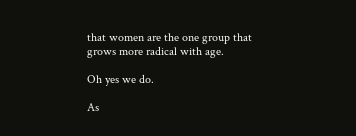that women are the one group that grows more radical with age.

Oh yes we do.

As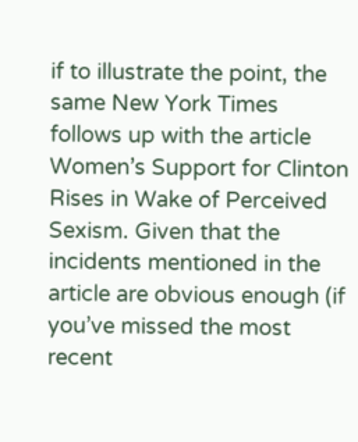if to illustrate the point, the same New York Times follows up with the article Women’s Support for Clinton Rises in Wake of Perceived Sexism. Given that the incidents mentioned in the article are obvious enough (if you’ve missed the most recent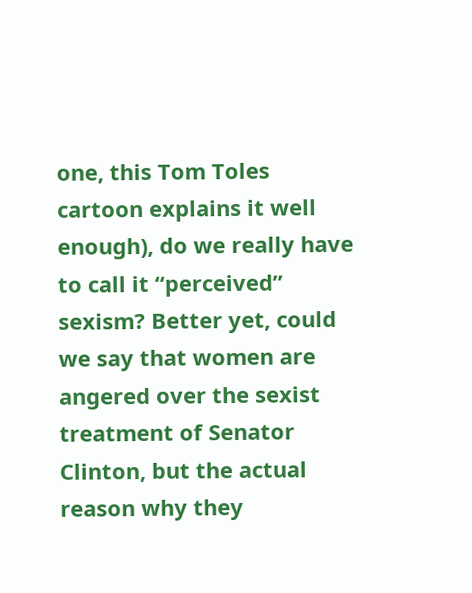one, this Tom Toles cartoon explains it well enough), do we really have to call it “perceived” sexism? Better yet, could we say that women are angered over the sexist treatment of Senator Clinton, but the actual reason why they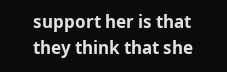support her is that they think that she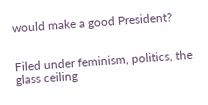would make a good President?


Filed under feminism, politics, the glass ceiling